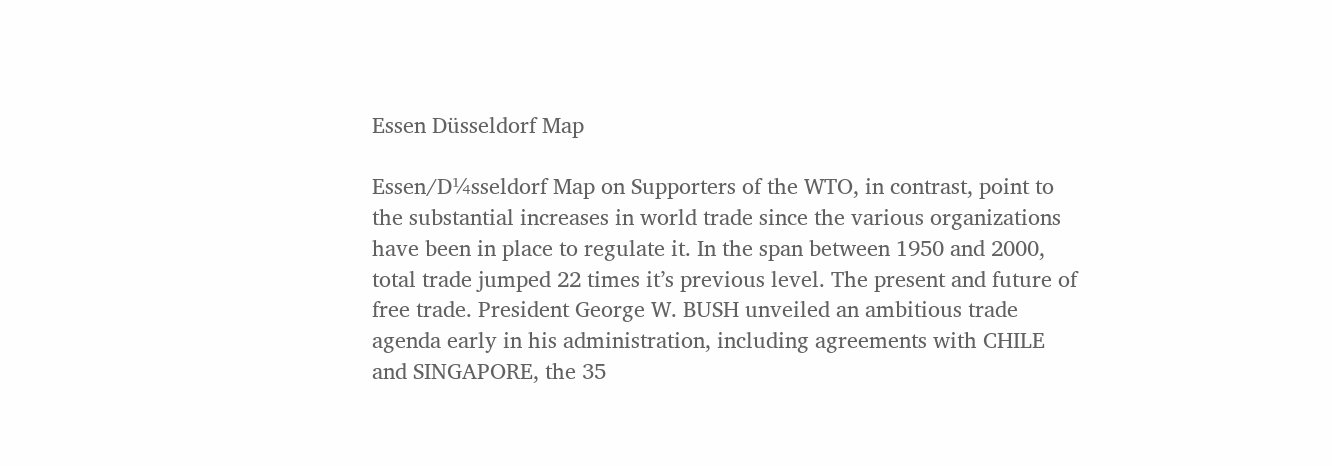Essen Düsseldorf Map

Essen/D¼sseldorf Map on Supporters of the WTO, in contrast, point to the substantial increases in world trade since the various organizations have been in place to regulate it. In the span between 1950 and 2000, total trade jumped 22 times it’s previous level. The present and future of free trade. President George W. BUSH unveiled an ambitious trade agenda early in his administration, including agreements with CHILE and SINGAPORE, the 35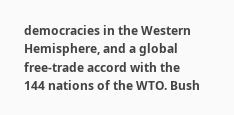democracies in the Western Hemisphere, and a global free-trade accord with the 144 nations of the WTO. Bush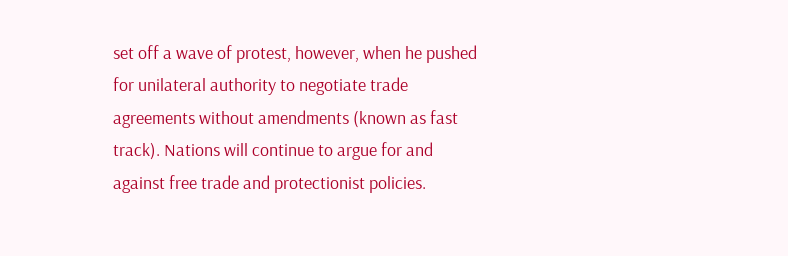set off a wave of protest, however, when he pushed for unilateral authority to negotiate trade agreements without amendments (known as fast track). Nations will continue to argue for and against free trade and protectionist policies.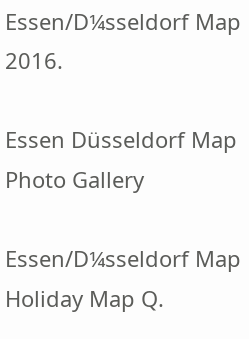Essen/D¼sseldorf Map 2016.

Essen Düsseldorf Map Photo Gallery

Essen/D¼sseldorf Map Holiday Map Q.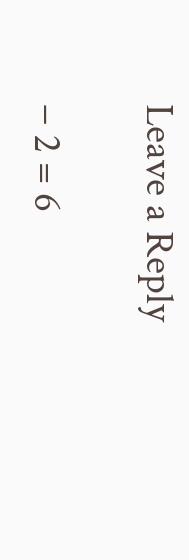Leave a Reply

− 2 = 6